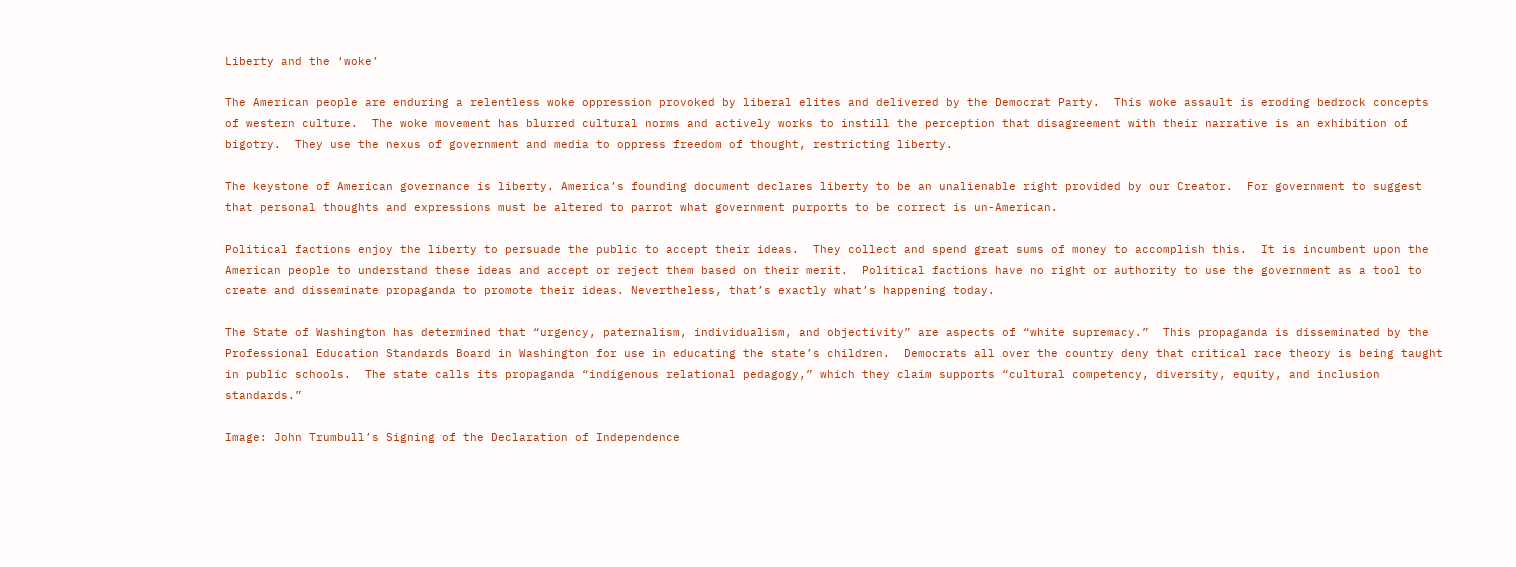Liberty and the ‘woke’

The American people are enduring a relentless woke oppression provoked by liberal elites and delivered by the Democrat Party.  This woke assault is eroding bedrock concepts of western culture.  The woke movement has blurred cultural norms and actively works to instill the perception that disagreement with their narrative is an exhibition of bigotry.  They use the nexus of government and media to oppress freedom of thought, restricting liberty.

The keystone of American governance is liberty. America’s founding document declares liberty to be an unalienable right provided by our Creator.  For government to suggest that personal thoughts and expressions must be altered to parrot what government purports to be correct is un-American.

Political factions enjoy the liberty to persuade the public to accept their ideas.  They collect and spend great sums of money to accomplish this.  It is incumbent upon the American people to understand these ideas and accept or reject them based on their merit.  Political factions have no right or authority to use the government as a tool to create and disseminate propaganda to promote their ideas. Nevertheless, that’s exactly what’s happening today.

The State of Washington has determined that “urgency, paternalism, individualism, and objectivity” are aspects of “white supremacy.”  This propaganda is disseminated by the Professional Education Standards Board in Washington for use in educating the state’s children.  Democrats all over the country deny that critical race theory is being taught in public schools.  The state calls its propaganda “indigenous relational pedagogy,” which they claim supports “cultural competency, diversity, equity, and inclusion standards.”

Image: John Trumbull’s Signing of the Declaration of Independence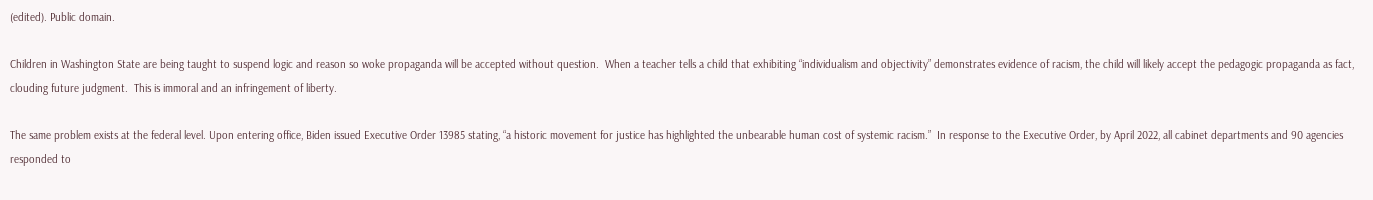(edited). Public domain.

Children in Washington State are being taught to suspend logic and reason so woke propaganda will be accepted without question.  When a teacher tells a child that exhibiting “individualism and objectivity” demonstrates evidence of racism, the child will likely accept the pedagogic propaganda as fact, clouding future judgment.  This is immoral and an infringement of liberty.

The same problem exists at the federal level. Upon entering office, Biden issued Executive Order 13985 stating, “a historic movement for justice has highlighted the unbearable human cost of systemic racism.”  In response to the Executive Order, by April 2022, all cabinet departments and 90 agencies responded to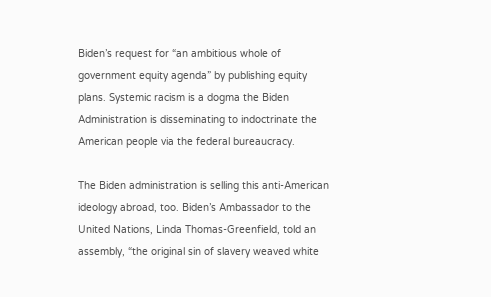Biden’s request for “an ambitious whole of government equity agenda” by publishing equity plans. Systemic racism is a dogma the Biden Administration is disseminating to indoctrinate the American people via the federal bureaucracy.

The Biden administration is selling this anti-American ideology abroad, too. Biden’s Ambassador to the United Nations, Linda Thomas-Greenfield, told an assembly, “the original sin of slavery weaved white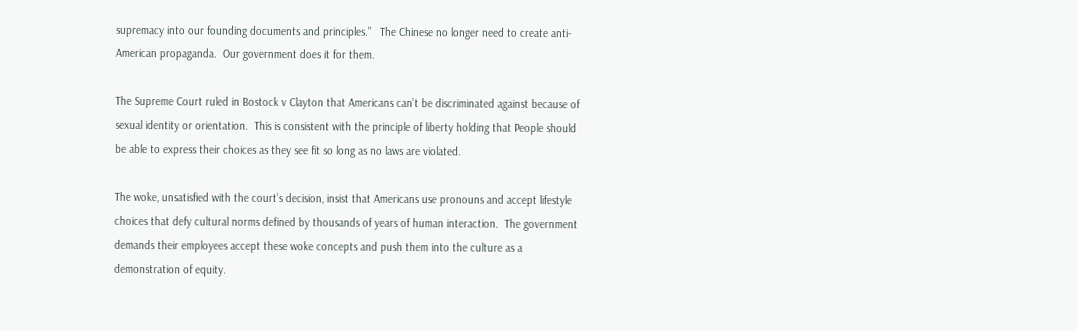supremacy into our founding documents and principles.”   The Chinese no longer need to create anti-American propaganda.  Our government does it for them.

The Supreme Court ruled in Bostock v Clayton that Americans can’t be discriminated against because of sexual identity or orientation.  This is consistent with the principle of liberty holding that People should be able to express their choices as they see fit so long as no laws are violated.

The woke, unsatisfied with the court’s decision, insist that Americans use pronouns and accept lifestyle choices that defy cultural norms defined by thousands of years of human interaction.  The government demands their employees accept these woke concepts and push them into the culture as a demonstration of equity.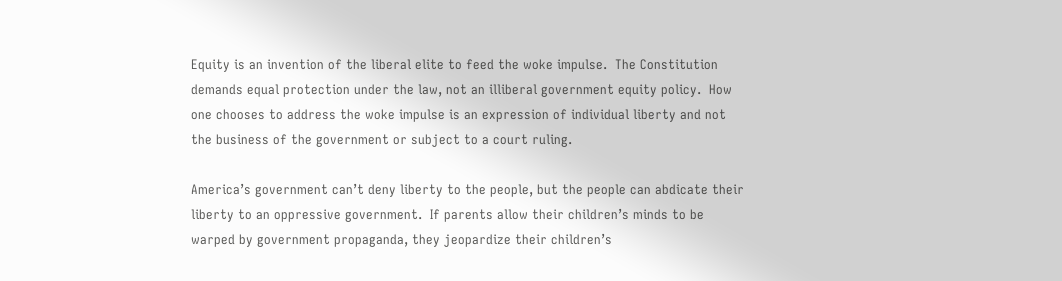Equity is an invention of the liberal elite to feed the woke impulse.  The Constitution demands equal protection under the law, not an illiberal government equity policy.  How one chooses to address the woke impulse is an expression of individual liberty and not the business of the government or subject to a court ruling.

America’s government can’t deny liberty to the people, but the people can abdicate their liberty to an oppressive government.  If parents allow their children’s minds to be warped by government propaganda, they jeopardize their children’s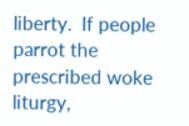liberty.  If people parrot the prescribed woke liturgy,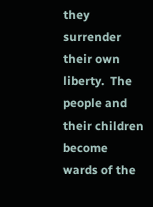they surrender their own liberty.  The people and their children become wards of the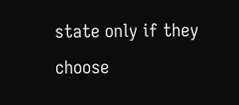state only if they choose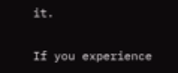it.

If you experience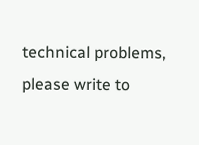technical problems, please write to